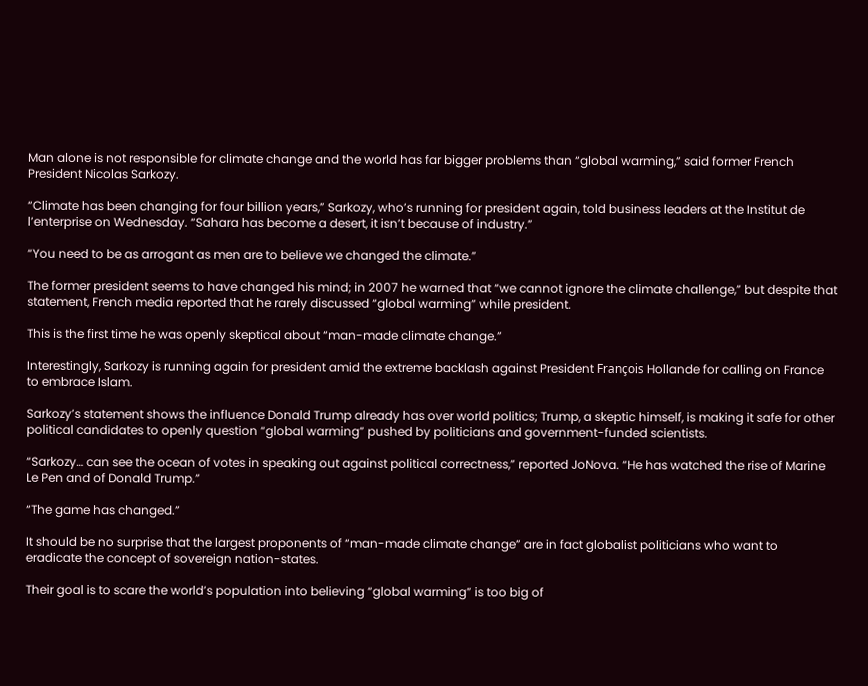Man alone is not responsible for climate change and the world has far bigger problems than “global warming,” said former French President Nicolas Sarkozy.

“Climate has been changing for four billion years,” Sarkozy, who’s running for president again, told business leaders at the Institut de l’enterprise on Wednesday. “Sahara has become a desert, it isn’t because of industry.”

“You need to be as arrogant as men are to believe we changed the climate.”

The former president seems to have changed his mind; in 2007 he warned that “we cannot ignore the climate challenge,” but despite that statement, French media reported that he rarely discussed “global warming” while president.

This is the first time he was openly skeptical about “man-made climate change.”

Interestingly, Sarkozy is running again for president amid the extreme backlash against President François Hollande for calling on France to embrace Islam.

Sarkozy’s statement shows the influence Donald Trump already has over world politics; Trump, a skeptic himself, is making it safe for other political candidates to openly question “global warming” pushed by politicians and government-funded scientists.

“Sarkozy… can see the ocean of votes in speaking out against political correctness,” reported JoNova. “He has watched the rise of Marine Le Pen and of Donald Trump.”

“The game has changed.”

It should be no surprise that the largest proponents of “man-made climate change” are in fact globalist politicians who want to eradicate the concept of sovereign nation-states.

Their goal is to scare the world’s population into believing “global warming” is too big of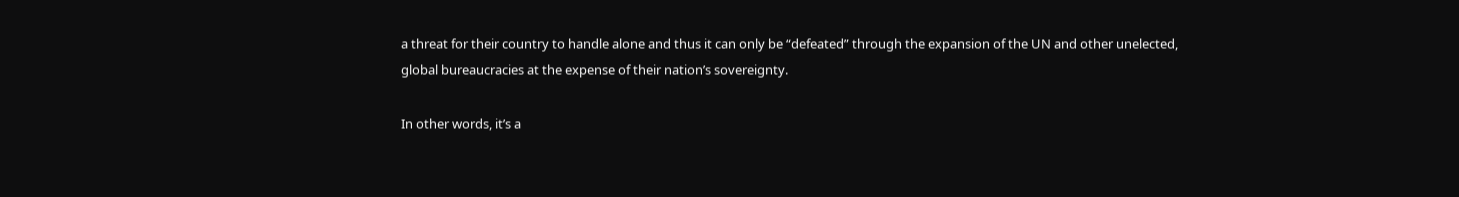a threat for their country to handle alone and thus it can only be “defeated” through the expansion of the UN and other unelected, global bureaucracies at the expense of their nation’s sovereignty.

In other words, it’s a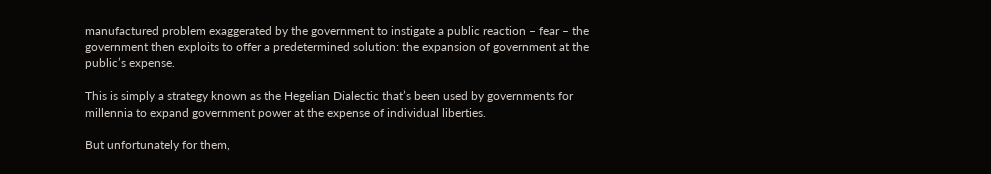manufactured problem exaggerated by the government to instigate a public reaction – fear – the government then exploits to offer a predetermined solution: the expansion of government at the public’s expense.

This is simply a strategy known as the Hegelian Dialectic that’s been used by governments for millennia to expand government power at the expense of individual liberties.

But unfortunately for them,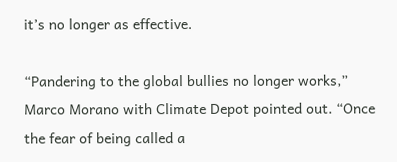it’s no longer as effective.

“Pandering to the global bullies no longer works,” Marco Morano with Climate Depot pointed out. “Once the fear of being called a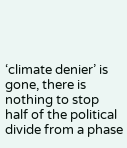‘climate denier’ is gone, there is nothing to stop half of the political divide from a phase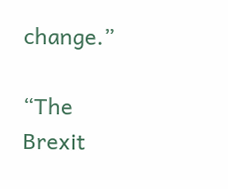change.”

“The Brexit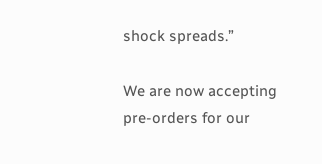shock spreads.”

We are now accepting pre-orders for our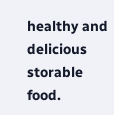healthy and delicious storable food.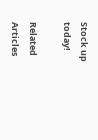Stock up today!

Related Articles